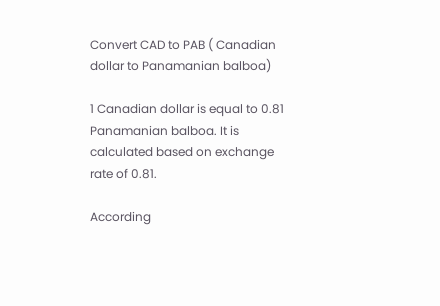Convert CAD to PAB ( Canadian dollar to Panamanian balboa)

1 Canadian dollar is equal to 0.81 Panamanian balboa. It is calculated based on exchange rate of 0.81.

According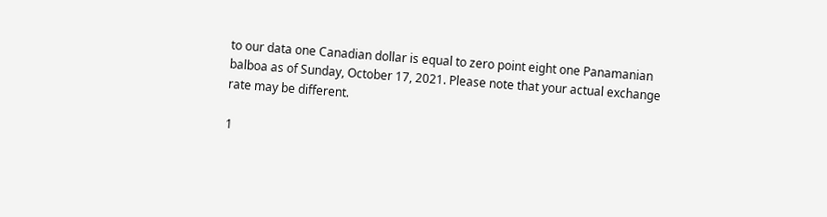to our data one Canadian dollar is equal to zero point eight one Panamanian balboa as of Sunday, October 17, 2021. Please note that your actual exchange rate may be different.

1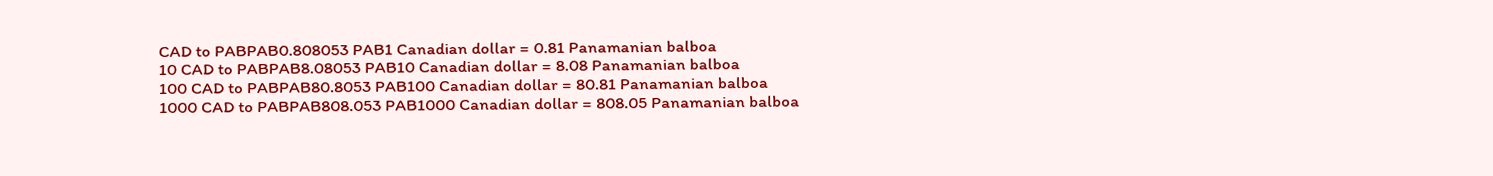CAD to PABPAB0.808053 PAB1 Canadian dollar = 0.81 Panamanian balboa
10 CAD to PABPAB8.08053 PAB10 Canadian dollar = 8.08 Panamanian balboa
100 CAD to PABPAB80.8053 PAB100 Canadian dollar = 80.81 Panamanian balboa
1000 CAD to PABPAB808.053 PAB1000 Canadian dollar = 808.05 Panamanian balboa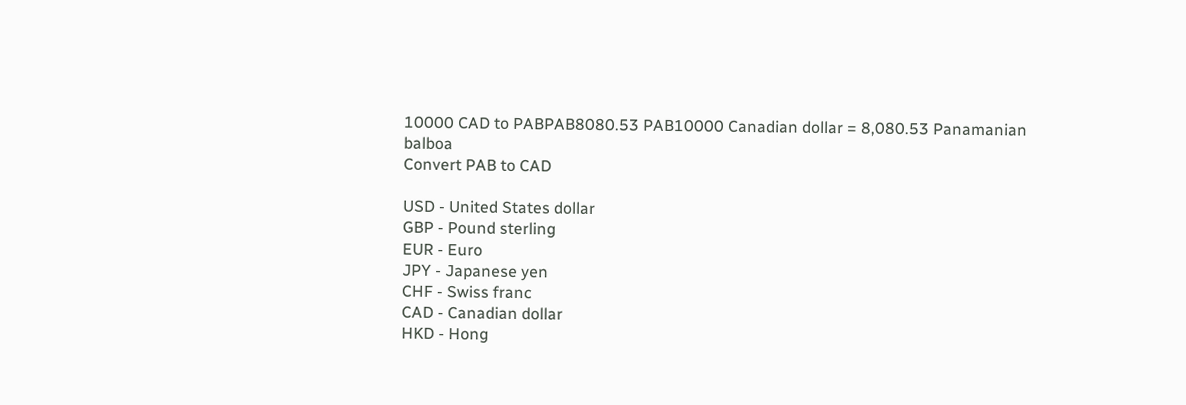10000 CAD to PABPAB8080.53 PAB10000 Canadian dollar = 8,080.53 Panamanian balboa
Convert PAB to CAD

USD - United States dollar
GBP - Pound sterling
EUR - Euro
JPY - Japanese yen
CHF - Swiss franc
CAD - Canadian dollar
HKD - Hong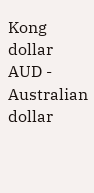Kong dollar
AUD - Australian dollar